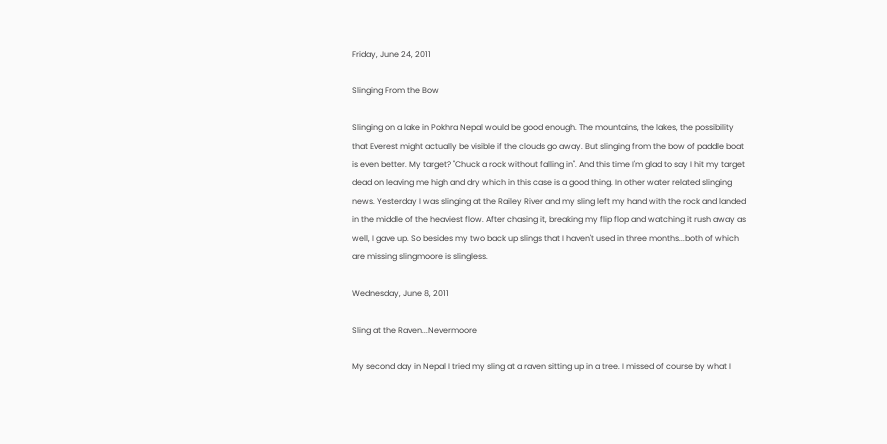Friday, June 24, 2011

Slinging From the Bow

Slinging on a lake in Pokhra Nepal would be good enough. The mountains, the lakes, the possibility that Everest might actually be visible if the clouds go away. But slinging from the bow of paddle boat is even better. My target? "Chuck a rock without falling in". And this time I'm glad to say I hit my target dead on leaving me high and dry which in this case is a good thing. In other water related slinging news. Yesterday I was slinging at the Railey River and my sling left my hand with the rock and landed in the middle of the heaviest flow. After chasing it, breaking my flip flop and watching it rush away as well, I gave up. So besides my two back up slings that I haven't used in three months...both of which are missing slingmoore is slingless.

Wednesday, June 8, 2011

Sling at the Raven...Nevermoore

My second day in Nepal I tried my sling at a raven sitting up in a tree. I missed of course by what I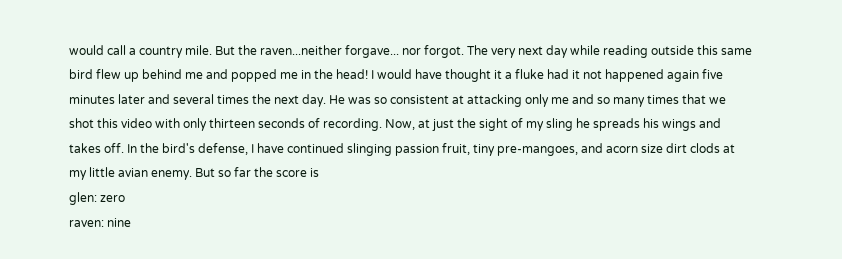would call a country mile. But the raven...neither forgave... nor forgot. The very next day while reading outside this same bird flew up behind me and popped me in the head! I would have thought it a fluke had it not happened again five minutes later and several times the next day. He was so consistent at attacking only me and so many times that we shot this video with only thirteen seconds of recording. Now, at just the sight of my sling he spreads his wings and takes off. In the bird's defense, I have continued slinging passion fruit, tiny pre-mangoes, and acorn size dirt clods at my little avian enemy. But so far the score is
glen: zero
raven: nine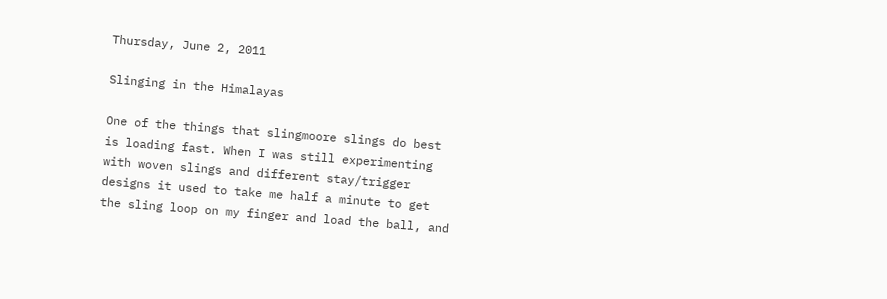Thursday, June 2, 2011

Slinging in the Himalayas

One of the things that slingmoore slings do best is loading fast. When I was still experimenting with woven slings and different stay/trigger designs it used to take me half a minute to get the sling loop on my finger and load the ball, and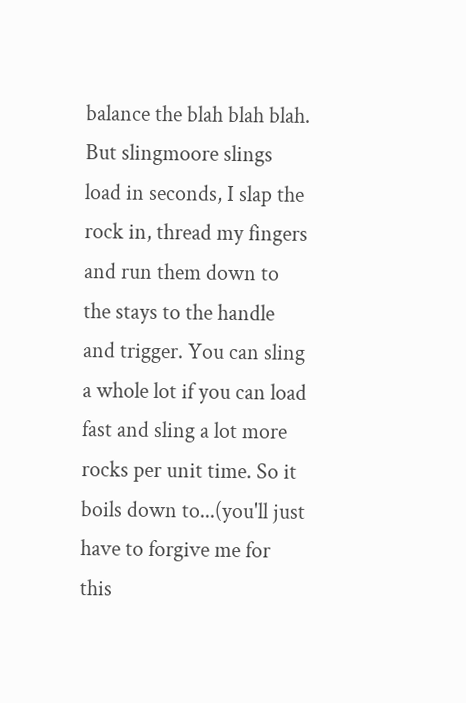balance the blah blah blah. But slingmoore slings load in seconds, I slap the rock in, thread my fingers and run them down to the stays to the handle and trigger. You can sling a whole lot if you can load fast and sling a lot more rocks per unit time. So it boils down to...(you'll just have to forgive me for this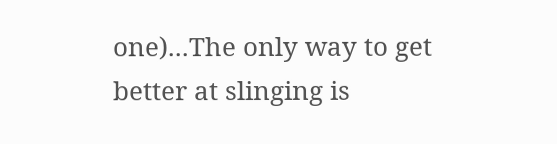one)...The only way to get better at slinging is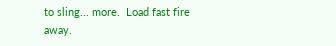to sling... more.  Load fast fire away.